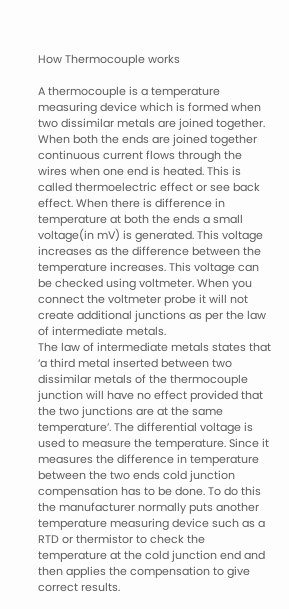How Thermocouple works

A thermocouple is a temperature measuring device which is formed when two dissimilar metals are joined together. When both the ends are joined together continuous current flows through the wires when one end is heated. This is called thermoelectric effect or see back effect. When there is difference in temperature at both the ends a small voltage(in mV) is generated. This voltage increases as the difference between the temperature increases. This voltage can be checked using voltmeter. When you connect the voltmeter probe it will not create additional junctions as per the law of intermediate metals.
The law of intermediate metals states that ‘a third metal inserted between two dissimilar metals of the thermocouple junction will have no effect provided that the two junctions are at the same temperature’. The differential voltage is used to measure the temperature. Since it measures the difference in temperature between the two ends cold junction compensation has to be done. To do this the manufacturer normally puts another temperature measuring device such as a RTD or thermistor to check the temperature at the cold junction end and then applies the compensation to give correct results.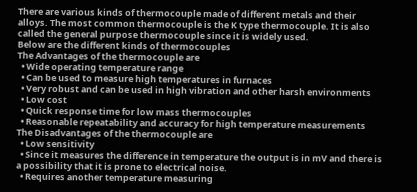There are various kinds of thermocouple made of different metals and their alloys. The most common thermocouple is the K type thermocouple. It is also called the general purpose thermocouple since it is widely used.
Below are the different kinds of thermocouples
The Advantages of the thermocouple are
  • Wide operating temperature range
  • Can be used to measure high temperatures in furnaces
  • Very robust and can be used in high vibration and other harsh environments
  • Low cost
  • Quick response time for low mass thermocouples
  • Reasonable repeatability and accuracy for high temperature measurements
The Disadvantages of the thermocouple are
  • Low sensitivity
  • Since it measures the difference in temperature the output is in mV and there is a possibility that it is prone to electrical noise.
  • Requires another temperature measuring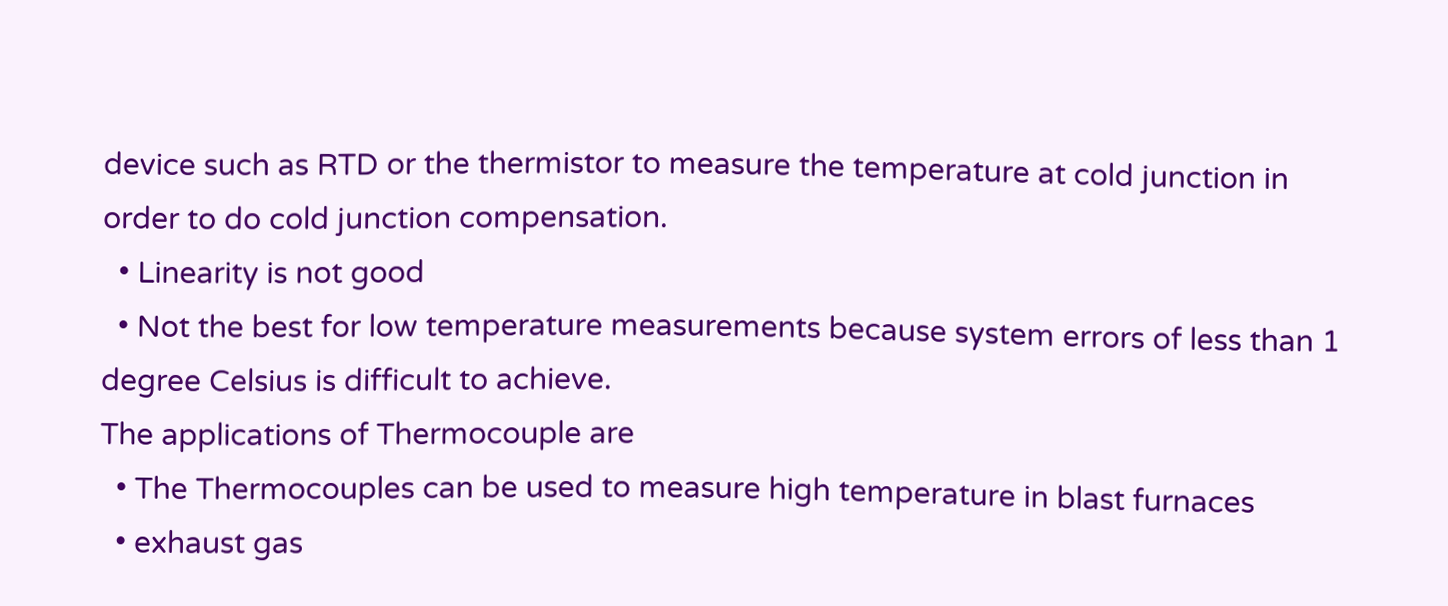device such as RTD or the thermistor to measure the temperature at cold junction in order to do cold junction compensation.
  • Linearity is not good
  • Not the best for low temperature measurements because system errors of less than 1 degree Celsius is difficult to achieve.
The applications of Thermocouple are
  • The Thermocouples can be used to measure high temperature in blast furnaces
  • exhaust gas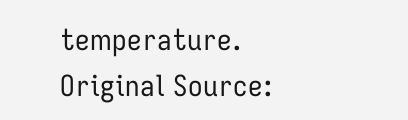temperature.
Original Source: